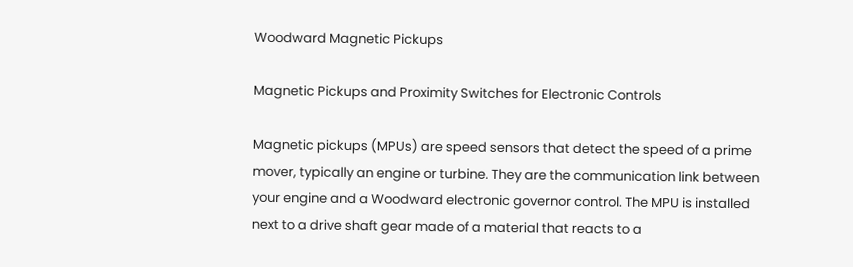Woodward Magnetic Pickups

Magnetic Pickups and Proximity Switches for Electronic Controls

Magnetic pickups (MPUs) are speed sensors that detect the speed of a prime mover, typically an engine or turbine. They are the communication link between your engine and a Woodward electronic governor control. The MPU is installed next to a drive shaft gear made of a material that reacts to a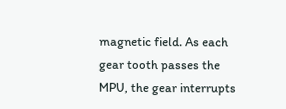magnetic field. As each gear tooth passes the MPU, the gear interrupts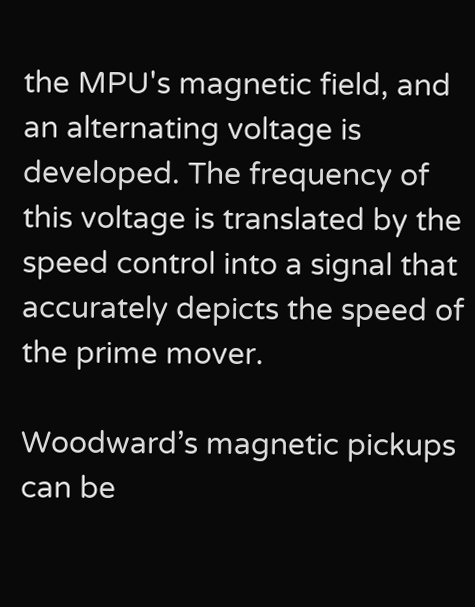the MPU's magnetic field, and an alternating voltage is developed. The frequency of this voltage is translated by the speed control into a signal that accurately depicts the speed of the prime mover.

Woodward’s magnetic pickups can be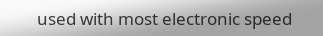used with most electronic speed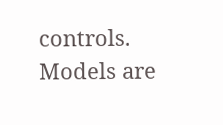controls. Models are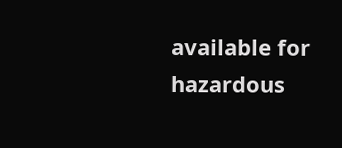available for hazardous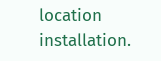location installation.